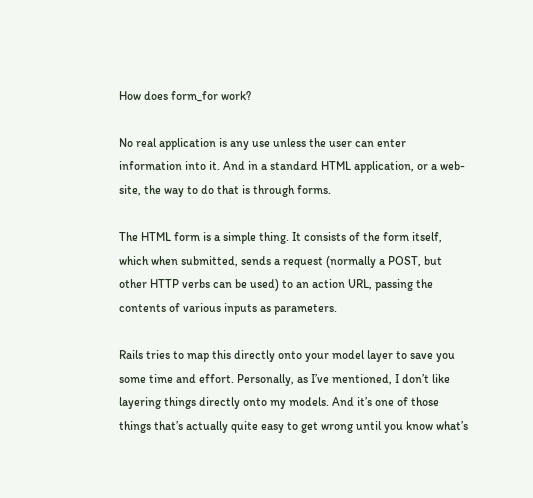How does form_for work?

No real application is any use unless the user can enter information into it. And in a standard HTML application, or a web-site, the way to do that is through forms.

The HTML form is a simple thing. It consists of the form itself, which when submitted, sends a request (normally a POST, but other HTTP verbs can be used) to an action URL, passing the contents of various inputs as parameters.

Rails tries to map this directly onto your model layer to save you some time and effort. Personally, as I’ve mentioned, I don’t like layering things directly onto my models. And it’s one of those things that’s actually quite easy to get wrong until you know what’s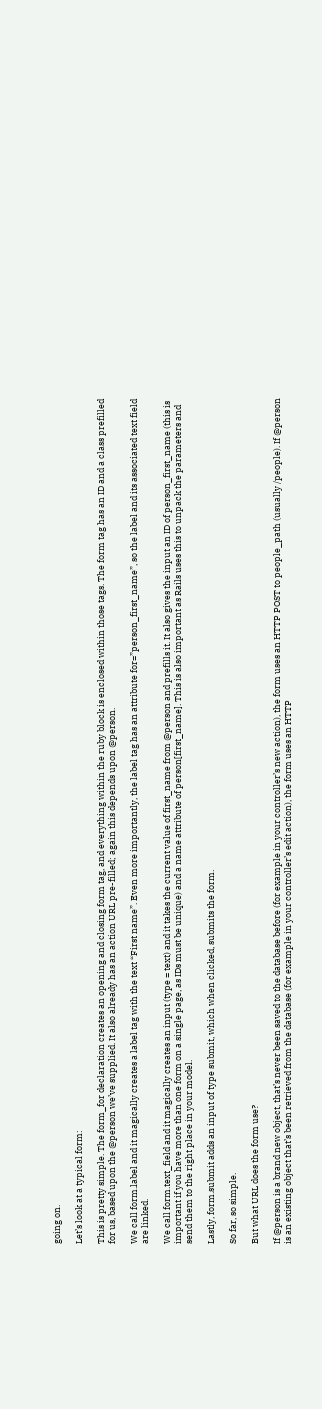going on.

Let’s look at a typical form:

This is pretty simple. The form_for declaration creates an opening and closing form tag, and everything within the ruby block is enclosed within those tags. The form tag has an ID and a class prefilled for us, based upon the @person we’ve supplied. It also already has an action URL pre-filled; again this depends upon @person.

We call form.label and it magically creates a label tag with the text “First name”. Even more importantly, the label tag has an attribute for=”person_first_name”, so the label and its associated text field are linked.

We call form.text_field and it magically creates an input (type = text) and it takes the current value of first_name from @person and prefills it. It also gives the input an ID of person_first_name (this is important if you have more than one form on a single page, as IDs must be unique) and a name attribute of person[first_name]. This is also important as Rails uses this to unpack the parameters and send them to the right place in your model.

Lastly, form.submit adds an input of type submit, which when clicked, submits the form.

So far, so simple.

But what URL does the form use?

If @person is a brand new object, that’s never been saved to the database before (for example in your controller’s new action), the form uses an HTTP POST to people_path (usually /people). If @person is an existing object that’s been retrieved from the database (for example in your controller’s edit action), the form uses an HTTP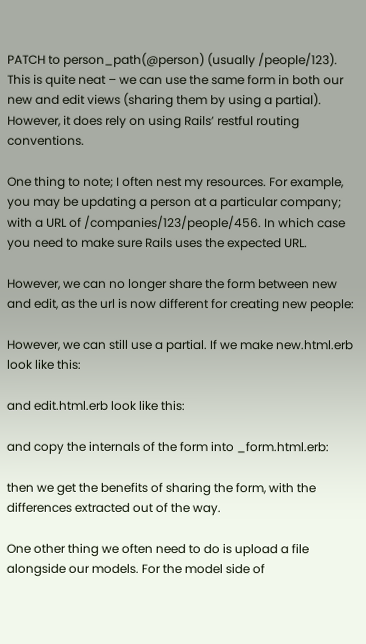PATCH to person_path(@person) (usually /people/123). This is quite neat – we can use the same form in both our new and edit views (sharing them by using a partial). However, it does rely on using Rails’ restful routing conventions.

One thing to note; I often nest my resources. For example, you may be updating a person at a particular company; with a URL of /companies/123/people/456. In which case you need to make sure Rails uses the expected URL.

However, we can no longer share the form between new and edit, as the url is now different for creating new people:

However, we can still use a partial. If we make new.html.erb look like this:

and edit.html.erb look like this:

and copy the internals of the form into _form.html.erb:

then we get the benefits of sharing the form, with the differences extracted out of the way.

One other thing we often need to do is upload a file alongside our models. For the model side of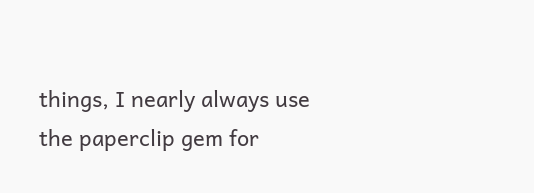things, I nearly always use the paperclip gem for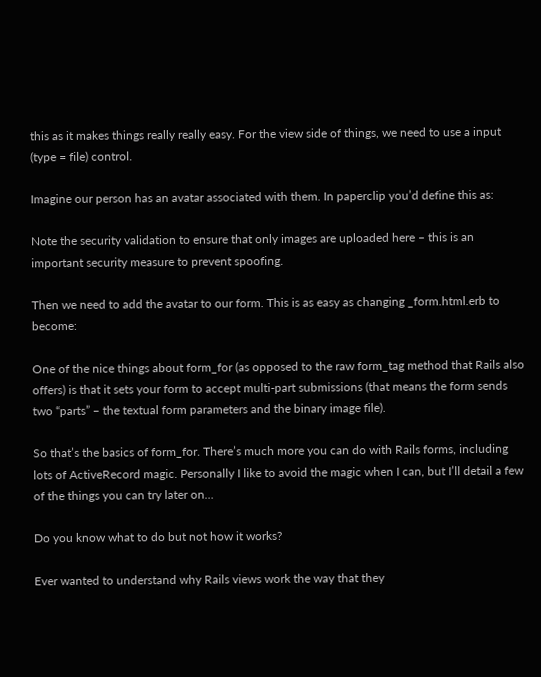this as it makes things really really easy. For the view side of things, we need to use a input (type = file) control.

Imagine our person has an avatar associated with them. In paperclip you’d define this as:

Note the security validation to ensure that only images are uploaded here – this is an important security measure to prevent spoofing.

Then we need to add the avatar to our form. This is as easy as changing _form.html.erb to become:

One of the nice things about form_for (as opposed to the raw form_tag method that Rails also offers) is that it sets your form to accept multi-part submissions (that means the form sends two “parts” – the textual form parameters and the binary image file).

So that’s the basics of form_for. There’s much more you can do with Rails forms, including lots of ActiveRecord magic. Personally I like to avoid the magic when I can, but I’ll detail a few of the things you can try later on…

Do you know what to do but not how it works?

Ever wanted to understand why Rails views work the way that they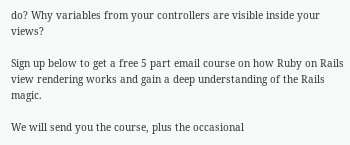do? Why variables from your controllers are visible inside your views?

Sign up below to get a free 5 part email course on how Ruby on Rails view rendering works and gain a deep understanding of the Rails magic.

We will send you the course, plus the occasional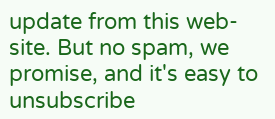update from this web-site. But no spam, we promise, and it's easy to unsubscribe